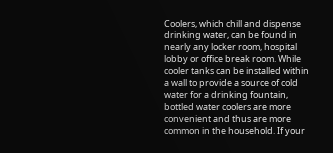Coolers, which chill and dispense drinking water, can be found in nearly any locker room, hospital lobby or office break room. While cooler tanks can be installed within a wall to provide a source of cold water for a drinking fountain, bottled water coolers are more convenient and thus are more common in the household. If your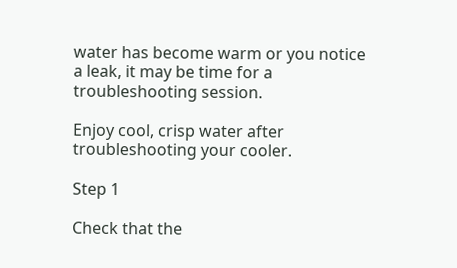water has become warm or you notice a leak, it may be time for a troubleshooting session.

Enjoy cool, crisp water after troubleshooting your cooler.

Step 1

Check that the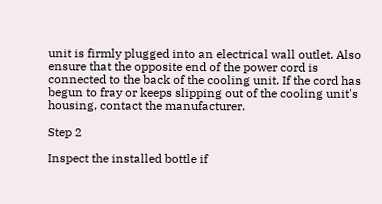unit is firmly plugged into an electrical wall outlet. Also ensure that the opposite end of the power cord is connected to the back of the cooling unit. If the cord has begun to fray or keeps slipping out of the cooling unit's housing, contact the manufacturer.

Step 2

Inspect the installed bottle if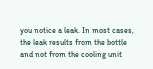you notice a leak. In most cases, the leak results from the bottle and not from the cooling unit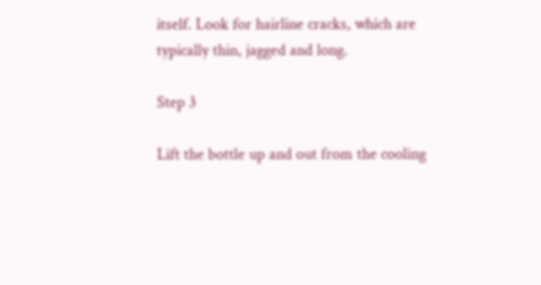itself. Look for hairline cracks, which are typically thin, jagged and long.

Step 3

Lift the bottle up and out from the cooling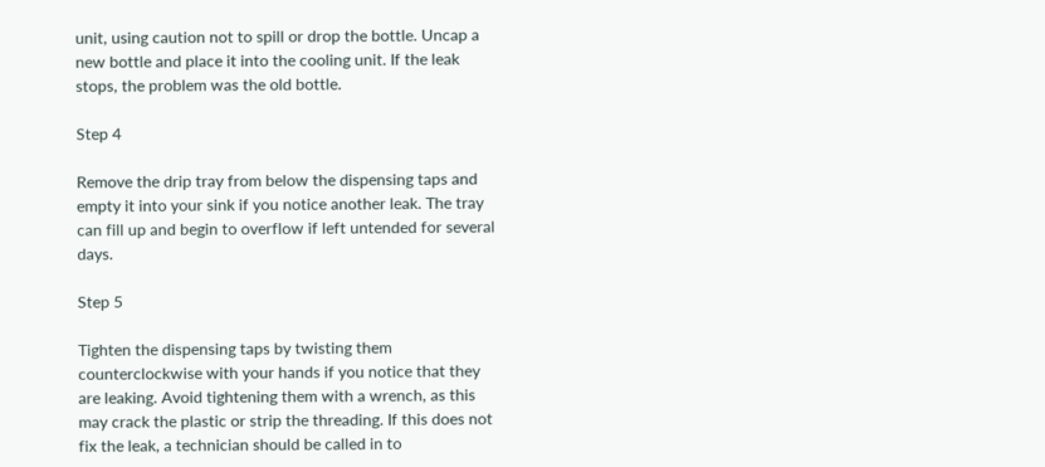unit, using caution not to spill or drop the bottle. Uncap a new bottle and place it into the cooling unit. If the leak stops, the problem was the old bottle.

Step 4

Remove the drip tray from below the dispensing taps and empty it into your sink if you notice another leak. The tray can fill up and begin to overflow if left untended for several days.

Step 5

Tighten the dispensing taps by twisting them counterclockwise with your hands if you notice that they are leaking. Avoid tightening them with a wrench, as this may crack the plastic or strip the threading. If this does not fix the leak, a technician should be called in to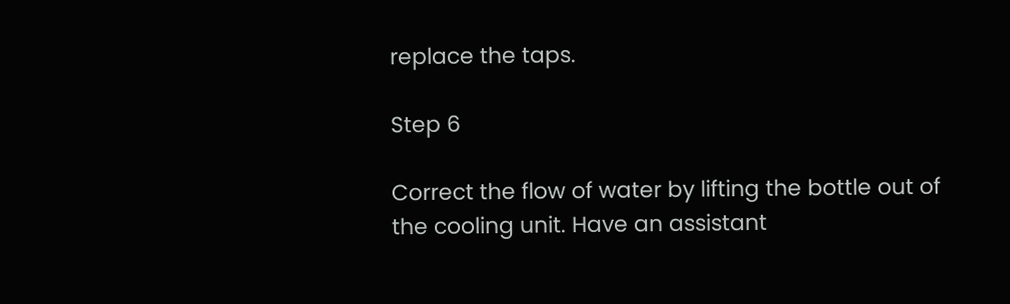replace the taps.

Step 6

Correct the flow of water by lifting the bottle out of the cooling unit. Have an assistant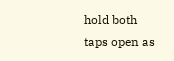hold both taps open as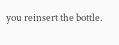you reinsert the bottle.